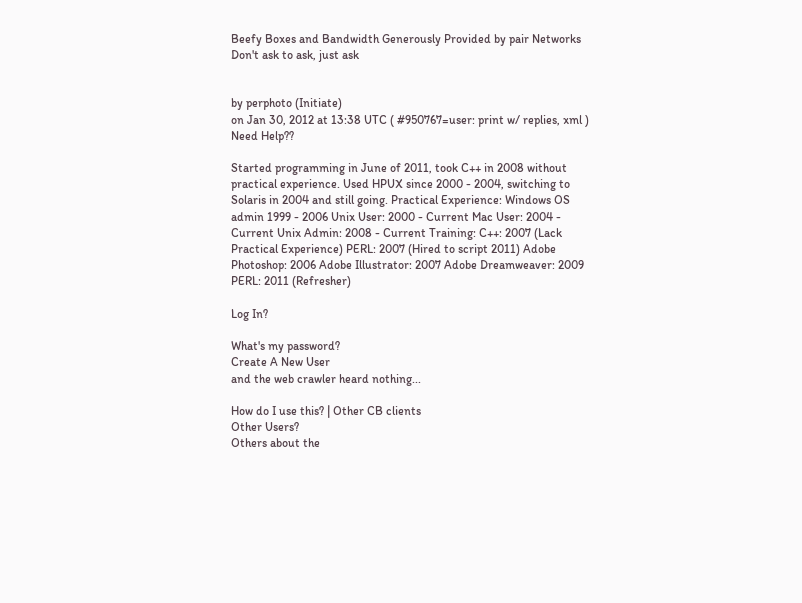Beefy Boxes and Bandwidth Generously Provided by pair Networks
Don't ask to ask, just ask


by perphoto (Initiate)
on Jan 30, 2012 at 13:38 UTC ( #950767=user: print w/ replies, xml ) Need Help??

Started programming in June of 2011, took C++ in 2008 without practical experience. Used HPUX since 2000 - 2004, switching to Solaris in 2004 and still going. Practical Experience: Windows OS admin 1999 - 2006 Unix User: 2000 - Current Mac User: 2004 - Current Unix Admin: 2008 - Current Training: C++: 2007 (Lack Practical Experience) PERL: 2007 (Hired to script 2011) Adobe Photoshop: 2006 Adobe Illustrator: 2007 Adobe Dreamweaver: 2009 PERL: 2011 (Refresher)

Log In?

What's my password?
Create A New User
and the web crawler heard nothing...

How do I use this? | Other CB clients
Other Users?
Others about the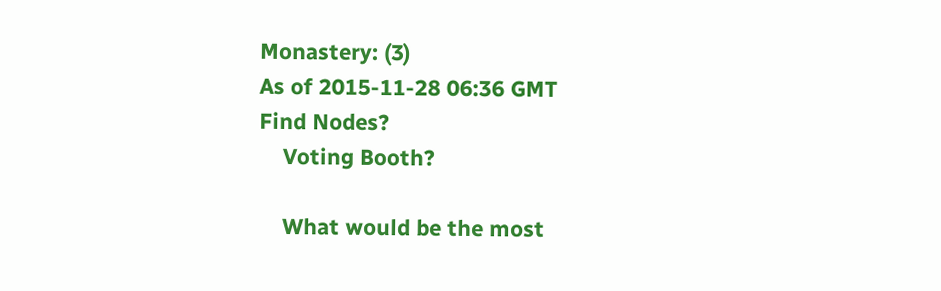Monastery: (3)
As of 2015-11-28 06:36 GMT
Find Nodes?
    Voting Booth?

    What would be the most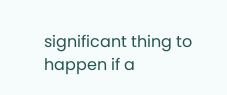significant thing to happen if a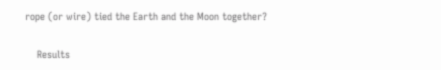rope (or wire) tied the Earth and the Moon together?

    Results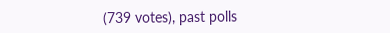(739 votes), past polls